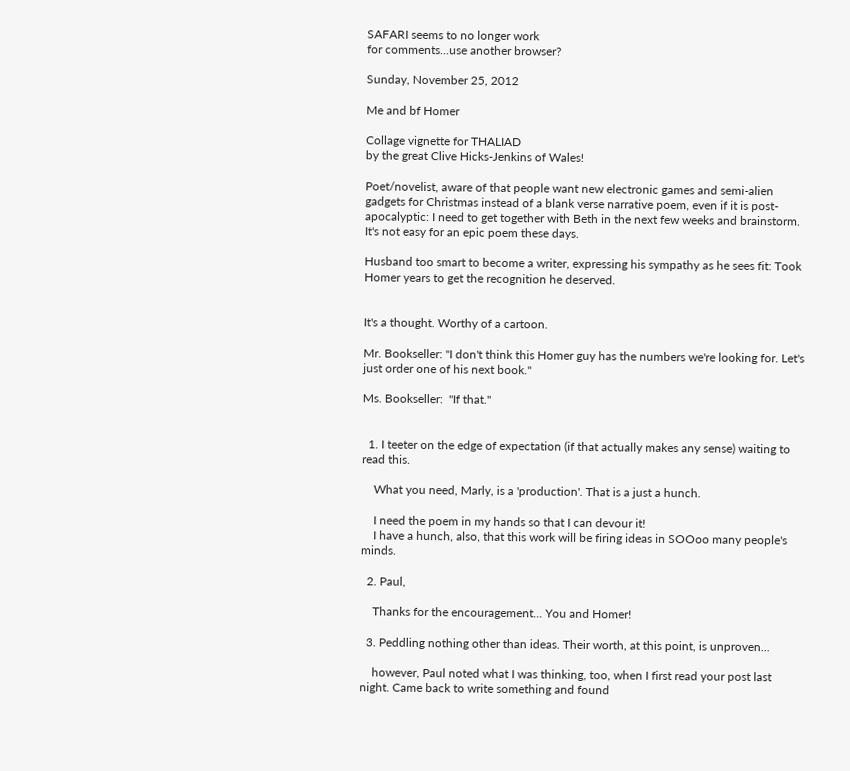SAFARI seems to no longer work
for comments...use another browser?

Sunday, November 25, 2012

Me and bf Homer

Collage vignette for THALIAD
by the great Clive Hicks-Jenkins of Wales!

Poet/novelist, aware of that people want new electronic games and semi-alien gadgets for Christmas instead of a blank verse narrative poem, even if it is post-apocalyptic: I need to get together with Beth in the next few weeks and brainstorm. It's not easy for an epic poem these days.

Husband too smart to become a writer, expressing his sympathy as he sees fit: Took Homer years to get the recognition he deserved.


It's a thought. Worthy of a cartoon.

Mr. Bookseller: "I don't think this Homer guy has the numbers we're looking for. Let's just order one of his next book."

Ms. Bookseller:  "If that."


  1. I teeter on the edge of expectation (if that actually makes any sense) waiting to read this.

    What you need, Marly, is a 'production'. That is a just a hunch.

    I need the poem in my hands so that I can devour it!
    I have a hunch, also, that this work will be firing ideas in SOOoo many people's minds.

  2. Paul,

    Thanks for the encouragement... You and Homer!

  3. Peddling nothing other than ideas. Their worth, at this point, is unproven...

    however, Paul noted what I was thinking, too, when I first read your post last night. Came back to write something and found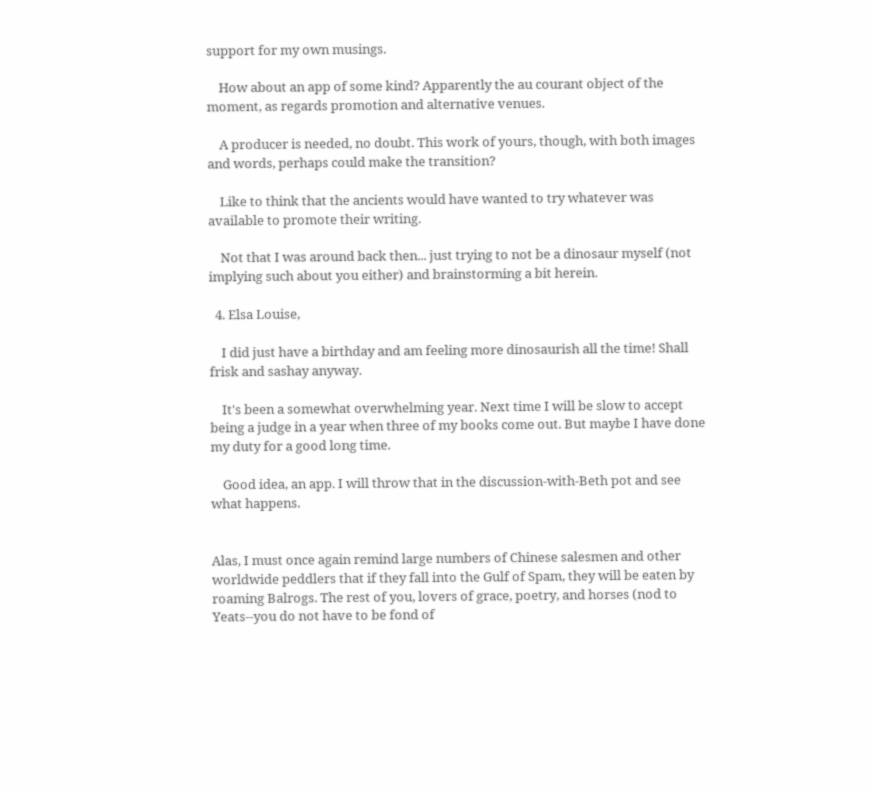support for my own musings.

    How about an app of some kind? Apparently the au courant object of the moment, as regards promotion and alternative venues.

    A producer is needed, no doubt. This work of yours, though, with both images and words, perhaps could make the transition?

    Like to think that the ancients would have wanted to try whatever was available to promote their writing.

    Not that I was around back then... just trying to not be a dinosaur myself (not implying such about you either) and brainstorming a bit herein.

  4. Elsa Louise,

    I did just have a birthday and am feeling more dinosaurish all the time! Shall frisk and sashay anyway.

    It's been a somewhat overwhelming year. Next time I will be slow to accept being a judge in a year when three of my books come out. But maybe I have done my duty for a good long time.

    Good idea, an app. I will throw that in the discussion-with-Beth pot and see what happens.


Alas, I must once again remind large numbers of Chinese salesmen and other worldwide peddlers that if they fall into the Gulf of Spam, they will be eaten by roaming Balrogs. The rest of you, lovers of grace, poetry, and horses (nod to Yeats--you do not have to be fond of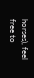horses), feel free to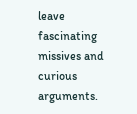leave fascinating missives and curious arguments.